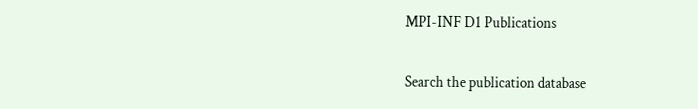MPI-INF D1 Publications

Search the publication database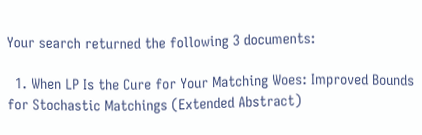Your search returned the following 3 documents:

  1. When LP Is the Cure for Your Matching Woes: Improved Bounds for Stochastic Matchings (Extended Abstract)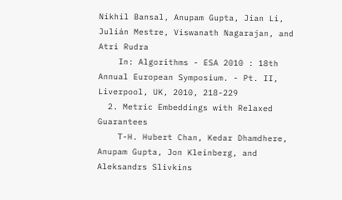Nikhil Bansal, Anupam Gupta, Jian Li, Julián Mestre, Viswanath Nagarajan, and Atri Rudra
    In: Algorithms - ESA 2010 : 18th Annual European Symposium. - Pt. II, Liverpool, UK, 2010, 218-229
  2. Metric Embeddings with Relaxed Guarantees
    T-H. Hubert Chan, Kedar Dhamdhere, Anupam Gupta, Jon Kleinberg, and Aleksandrs Slivkins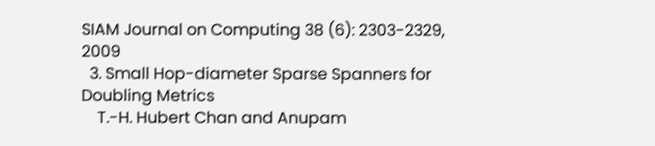SIAM Journal on Computing 38 (6): 2303-2329, 2009
  3. Small Hop-diameter Sparse Spanners for Doubling Metrics
    T.-H. Hubert Chan and Anupam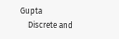Gupta
    Discrete and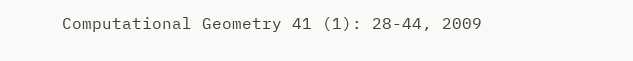Computational Geometry 41 (1): 28-44, 2009